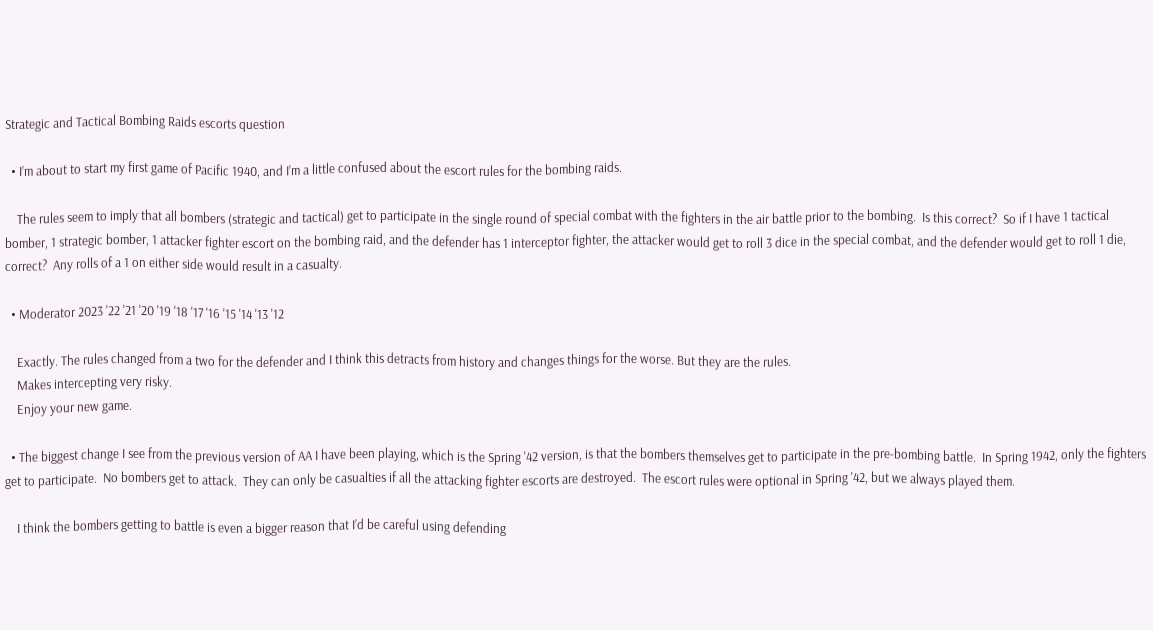Strategic and Tactical Bombing Raids escorts question

  • I’m about to start my first game of Pacific 1940, and I’m a little confused about the escort rules for the bombing raids.

    The rules seem to imply that all bombers (strategic and tactical) get to participate in the single round of special combat with the fighters in the air battle prior to the bombing.  Is this correct?  So if I have 1 tactical bomber, 1 strategic bomber, 1 attacker fighter escort on the bombing raid, and the defender has 1 interceptor fighter, the attacker would get to roll 3 dice in the special combat, and the defender would get to roll 1 die, correct?  Any rolls of a 1 on either side would result in a casualty.

  • Moderator 2023 '22 '21 '20 '19 '18 '17 '16 '15 '14 '13 '12

    Exactly. The rules changed from a two for the defender and I think this detracts from history and changes things for the worse. But they are the rules.
    Makes intercepting very risky.
    Enjoy your new game.

  • The biggest change I see from the previous version of AA I have been playing, which is the Spring '42 version, is that the bombers themselves get to participate in the pre-bombing battle.  In Spring 1942, only the fighters get to participate.  No bombers get to attack.  They can only be casualties if all the attacking fighter escorts are destroyed.  The escort rules were optional in Spring '42, but we always played them.

    I think the bombers getting to battle is even a bigger reason that I’d be careful using defending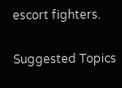escort fighters.

Suggested Topics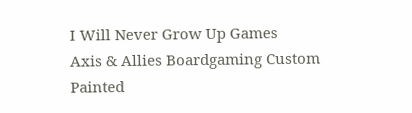I Will Never Grow Up Games
Axis & Allies Boardgaming Custom Painted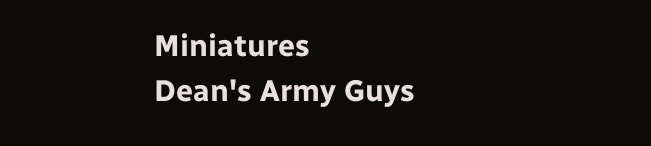Miniatures
Dean's Army Guys